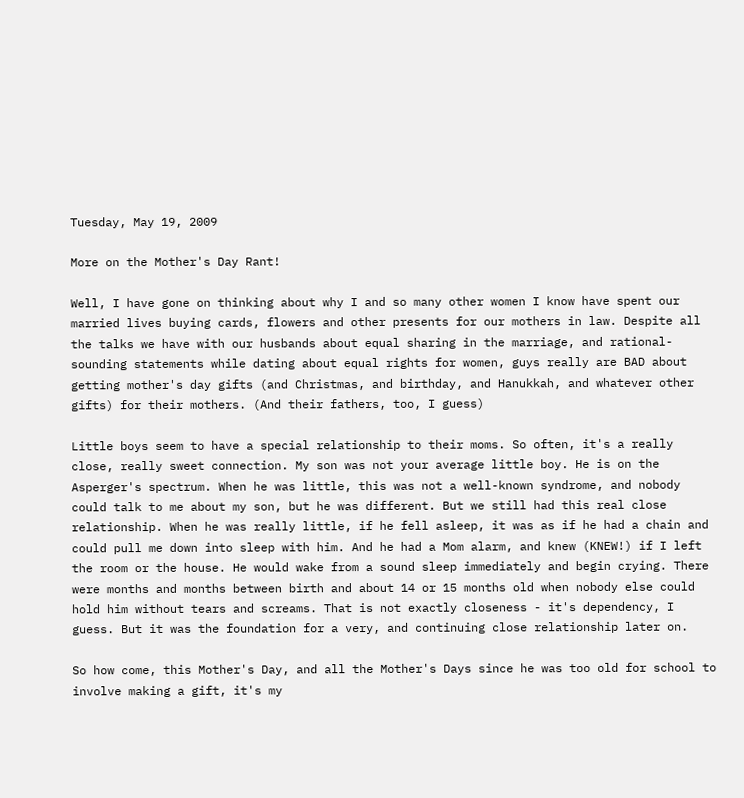Tuesday, May 19, 2009

More on the Mother's Day Rant!

Well, I have gone on thinking about why I and so many other women I know have spent our married lives buying cards, flowers and other presents for our mothers in law. Despite all the talks we have with our husbands about equal sharing in the marriage, and rational-sounding statements while dating about equal rights for women, guys really are BAD about getting mother's day gifts (and Christmas, and birthday, and Hanukkah, and whatever other gifts) for their mothers. (And their fathers, too, I guess)

Little boys seem to have a special relationship to their moms. So often, it's a really close, really sweet connection. My son was not your average little boy. He is on the Asperger's spectrum. When he was little, this was not a well-known syndrome, and nobody could talk to me about my son, but he was different. But we still had this real close relationship. When he was really little, if he fell asleep, it was as if he had a chain and could pull me down into sleep with him. And he had a Mom alarm, and knew (KNEW!) if I left the room or the house. He would wake from a sound sleep immediately and begin crying. There were months and months between birth and about 14 or 15 months old when nobody else could hold him without tears and screams. That is not exactly closeness - it's dependency, I guess. But it was the foundation for a very, and continuing close relationship later on.

So how come, this Mother's Day, and all the Mother's Days since he was too old for school to involve making a gift, it's my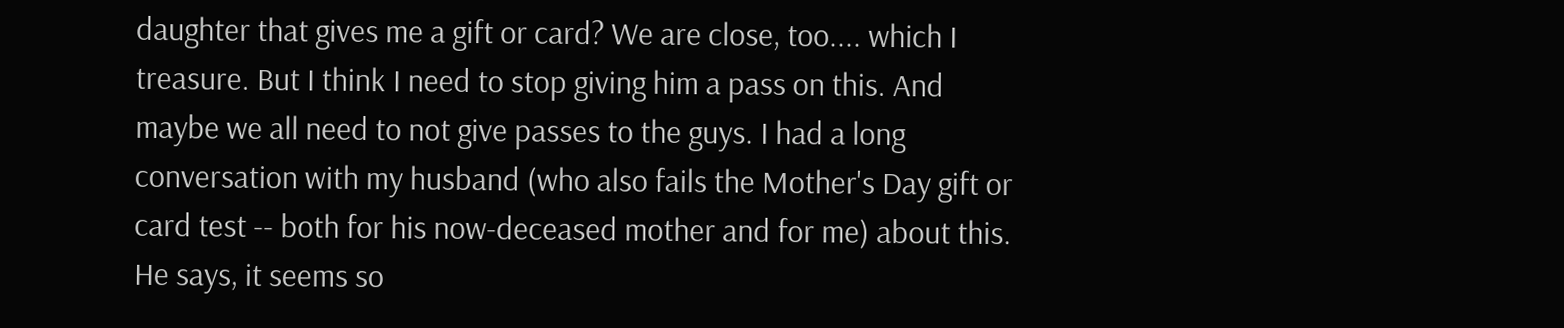daughter that gives me a gift or card? We are close, too.... which I treasure. But I think I need to stop giving him a pass on this. And maybe we all need to not give passes to the guys. I had a long conversation with my husband (who also fails the Mother's Day gift or card test -- both for his now-deceased mother and for me) about this. He says, it seems so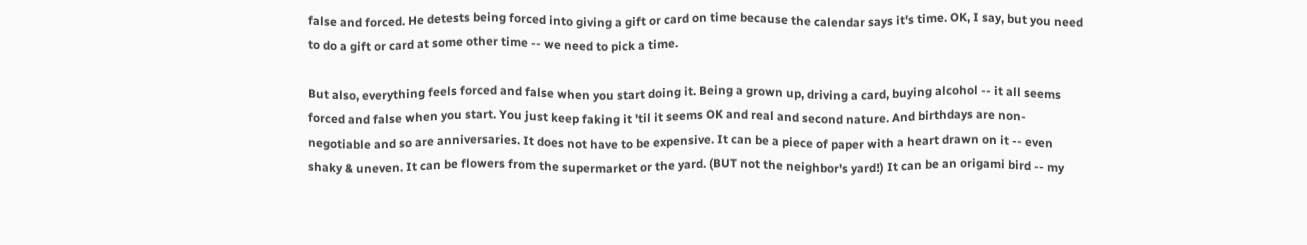false and forced. He detests being forced into giving a gift or card on time because the calendar says it's time. OK, I say, but you need to do a gift or card at some other time -- we need to pick a time.

But also, everything feels forced and false when you start doing it. Being a grown up, driving a card, buying alcohol -- it all seems forced and false when you start. You just keep faking it 'til it seems OK and real and second nature. And birthdays are non-negotiable and so are anniversaries. It does not have to be expensive. It can be a piece of paper with a heart drawn on it -- even shaky & uneven. It can be flowers from the supermarket or the yard. (BUT not the neighbor's yard!) It can be an origami bird -- my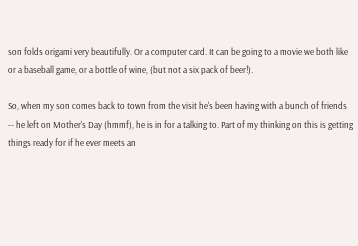son folds origami very beautifully. Or a computer card. It can be going to a movie we both like or a baseball game, or a bottle of wine, (but not a six pack of beer!).

So, when my son comes back to town from the visit he's been having with a bunch of friends -- he left on Mother's Day (hmmf), he is in for a talking to. Part of my thinking on this is getting things ready for if he ever meets an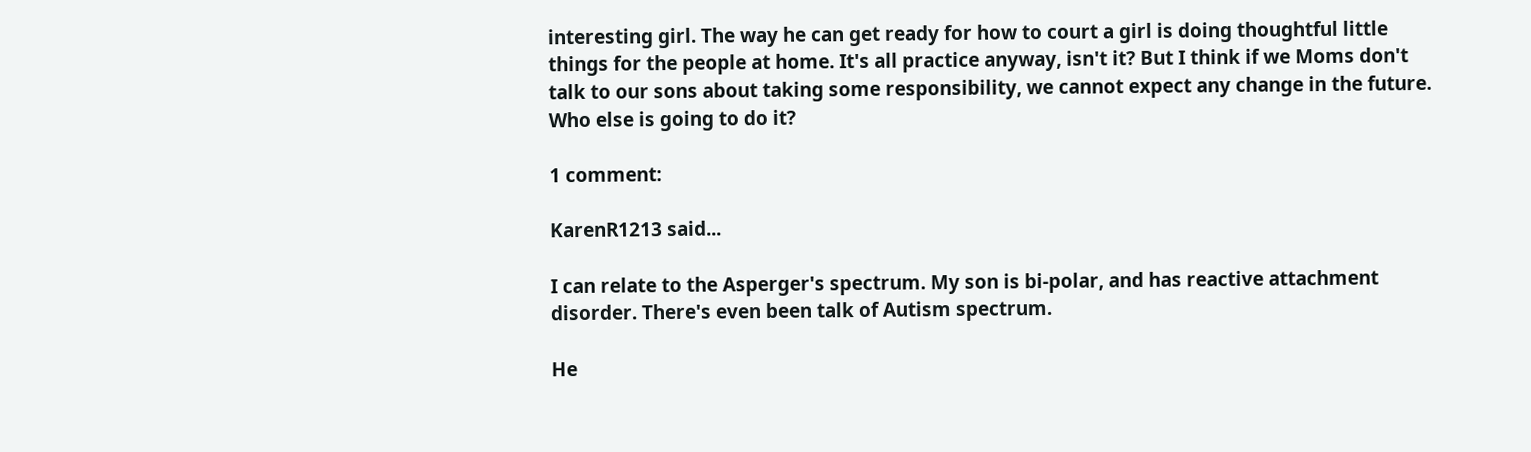interesting girl. The way he can get ready for how to court a girl is doing thoughtful little things for the people at home. It's all practice anyway, isn't it? But I think if we Moms don't talk to our sons about taking some responsibility, we cannot expect any change in the future. Who else is going to do it?

1 comment:

KarenR1213 said...

I can relate to the Asperger's spectrum. My son is bi-polar, and has reactive attachment disorder. There's even been talk of Autism spectrum.

He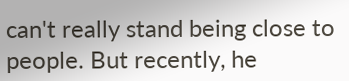can't really stand being close to people. But recently, he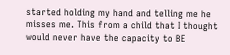started holding my hand and telling me he misses me. This from a child that I thought would never have the capacity to BE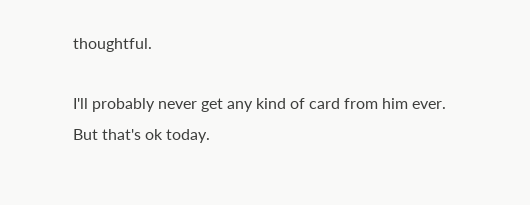thoughtful.

I'll probably never get any kind of card from him ever. But that's ok today.